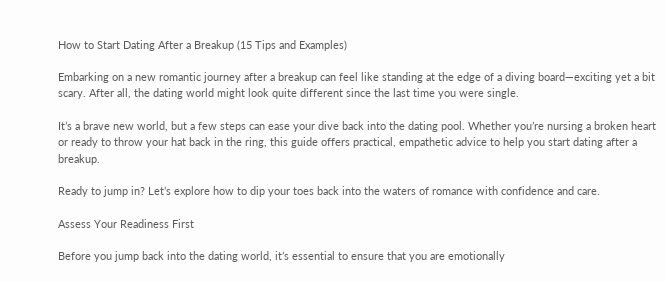How to Start Dating After a Breakup (15 Tips and Examples)

Embarking on a new romantic journey after a breakup can feel like standing at the edge of a diving board—exciting yet a bit scary. After all, the dating world might look quite different since the last time you were single.

It’s a brave new world, but a few steps can ease your dive back into the dating pool. Whether you’re nursing a broken heart or ready to throw your hat back in the ring, this guide offers practical, empathetic advice to help you start dating after a breakup.

Ready to jump in? Let’s explore how to dip your toes back into the waters of romance with confidence and care.

Assess Your Readiness First

Before you jump back into the dating world, it’s essential to ensure that you are emotionally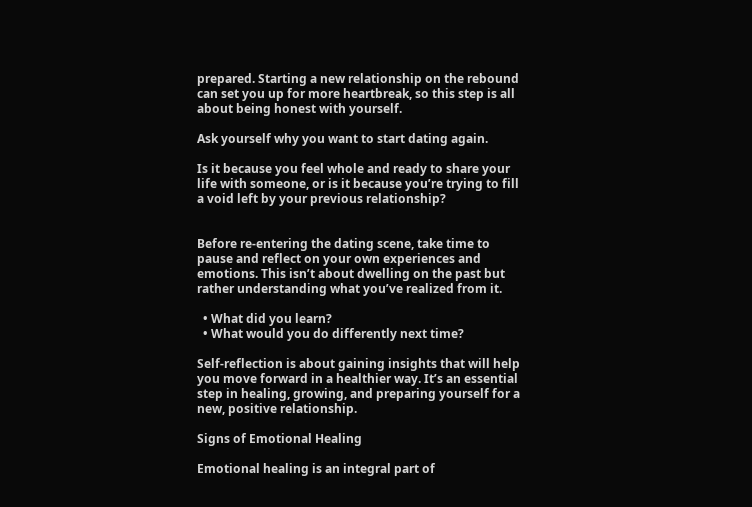prepared. Starting a new relationship on the rebound can set you up for more heartbreak, so this step is all about being honest with yourself.

Ask yourself why you want to start dating again.

Is it because you feel whole and ready to share your life with someone, or is it because you’re trying to fill a void left by your previous relationship?


Before re-entering the dating scene, take time to pause and reflect on your own experiences and emotions. This isn’t about dwelling on the past but rather understanding what you’ve realized from it.

  • What did you learn?
  • What would you do differently next time?

Self-reflection is about gaining insights that will help you move forward in a healthier way. It’s an essential step in healing, growing, and preparing yourself for a new, positive relationship.

Signs of Emotional Healing

Emotional healing is an integral part of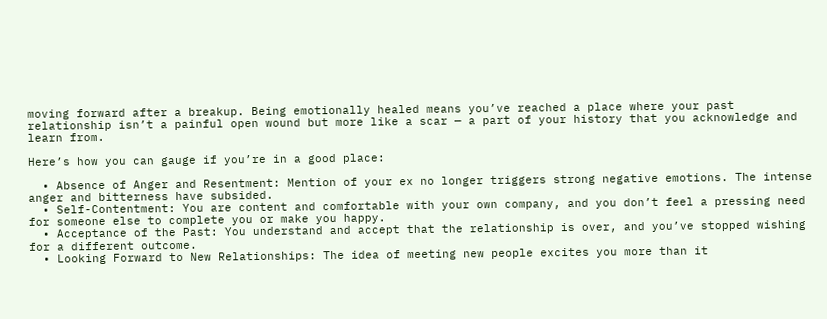moving forward after a breakup. Being emotionally healed means you’ve reached a place where your past relationship isn’t a painful open wound but more like a scar — a part of your history that you acknowledge and learn from.

Here’s how you can gauge if you’re in a good place:

  • Absence of Anger and Resentment: Mention of your ex no longer triggers strong negative emotions. The intense anger and bitterness have subsided.
  • Self-Contentment: You are content and comfortable with your own company, and you don’t feel a pressing need for someone else to complete you or make you happy.
  • Acceptance of the Past: You understand and accept that the relationship is over, and you’ve stopped wishing for a different outcome.
  • Looking Forward to New Relationships: The idea of meeting new people excites you more than it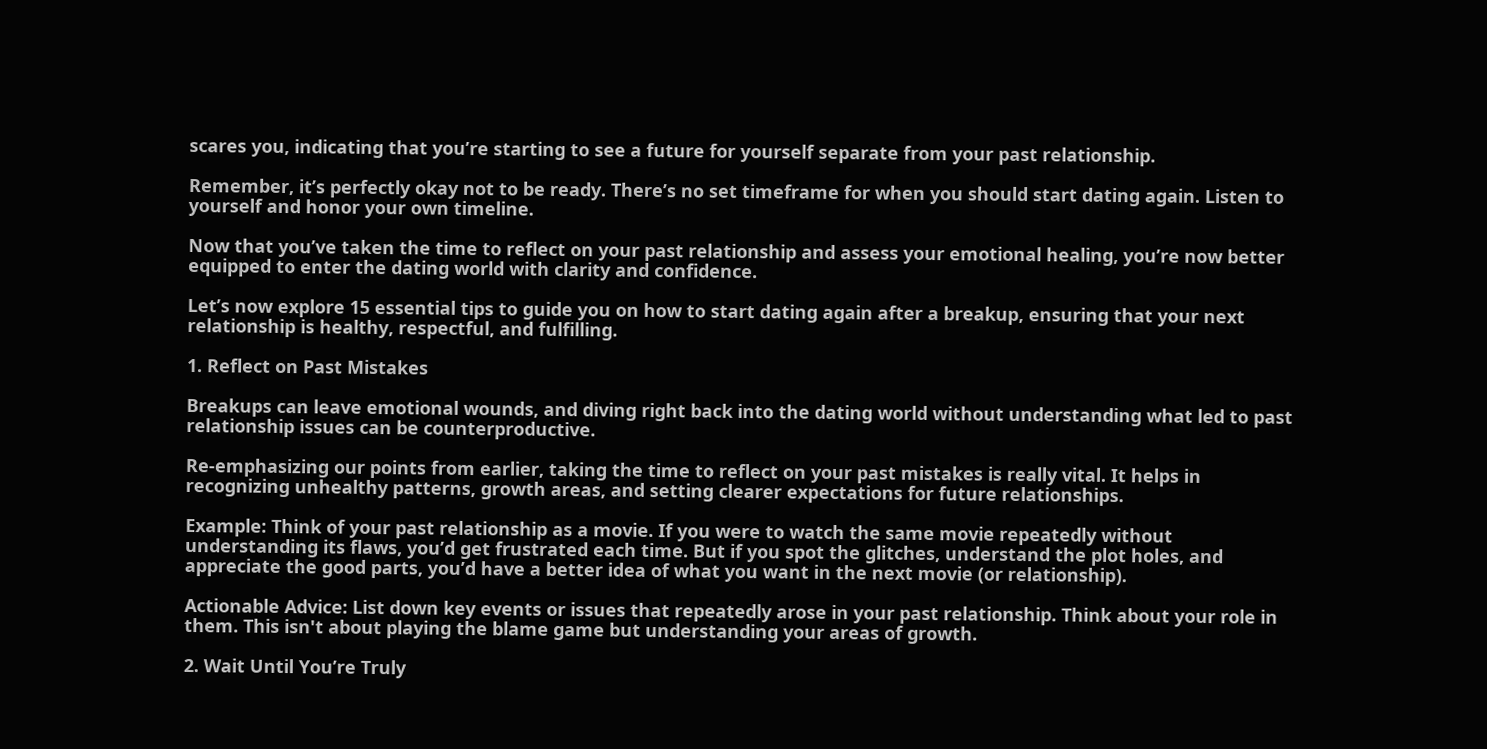scares you, indicating that you’re starting to see a future for yourself separate from your past relationship.

Remember, it’s perfectly okay not to be ready. There’s no set timeframe for when you should start dating again. Listen to yourself and honor your own timeline.

Now that you’ve taken the time to reflect on your past relationship and assess your emotional healing, you’re now better equipped to enter the dating world with clarity and confidence.

Let’s now explore 15 essential tips to guide you on how to start dating again after a breakup, ensuring that your next relationship is healthy, respectful, and fulfilling.

1. Reflect on Past Mistakes

Breakups can leave emotional wounds, and diving right back into the dating world without understanding what led to past relationship issues can be counterproductive.

Re-emphasizing our points from earlier, taking the time to reflect on your past mistakes is really vital. It helps in recognizing unhealthy patterns, growth areas, and setting clearer expectations for future relationships.

Example: Think of your past relationship as a movie. If you were to watch the same movie repeatedly without understanding its flaws, you’d get frustrated each time. But if you spot the glitches, understand the plot holes, and appreciate the good parts, you’d have a better idea of what you want in the next movie (or relationship).

Actionable Advice: List down key events or issues that repeatedly arose in your past relationship. Think about your role in them. This isn't about playing the blame game but understanding your areas of growth.

2. Wait Until You’re Truly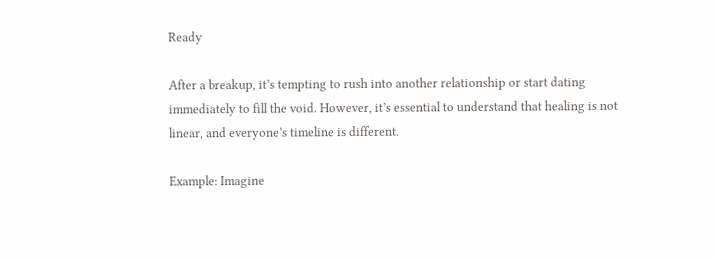Ready

After a breakup, it’s tempting to rush into another relationship or start dating immediately to fill the void. However, it’s essential to understand that healing is not linear, and everyone’s timeline is different.

Example: Imagine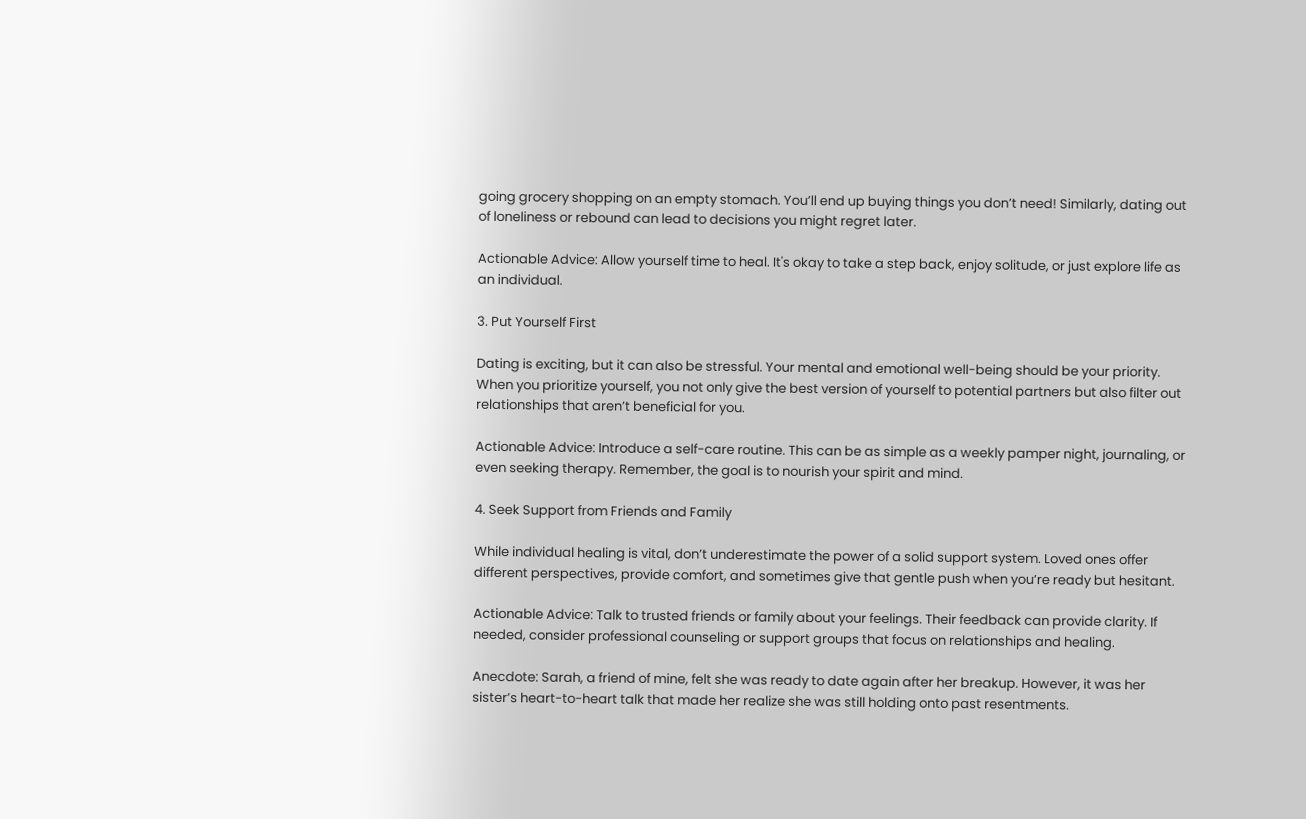going grocery shopping on an empty stomach. You’ll end up buying things you don’t need! Similarly, dating out of loneliness or rebound can lead to decisions you might regret later.

Actionable Advice: Allow yourself time to heal. It's okay to take a step back, enjoy solitude, or just explore life as an individual.

3. Put Yourself First

Dating is exciting, but it can also be stressful. Your mental and emotional well-being should be your priority. When you prioritize yourself, you not only give the best version of yourself to potential partners but also filter out relationships that aren’t beneficial for you.

Actionable Advice: Introduce a self-care routine. This can be as simple as a weekly pamper night, journaling, or even seeking therapy. Remember, the goal is to nourish your spirit and mind.

4. Seek Support from Friends and Family

While individual healing is vital, don’t underestimate the power of a solid support system. Loved ones offer different perspectives, provide comfort, and sometimes give that gentle push when you’re ready but hesitant.

Actionable Advice: Talk to trusted friends or family about your feelings. Their feedback can provide clarity. If needed, consider professional counseling or support groups that focus on relationships and healing.

Anecdote: Sarah, a friend of mine, felt she was ready to date again after her breakup. However, it was her sister’s heart-to-heart talk that made her realize she was still holding onto past resentments.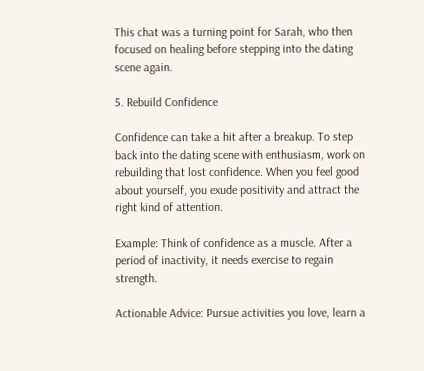This chat was a turning point for Sarah, who then focused on healing before stepping into the dating scene again.

5. Rebuild Confidence

Confidence can take a hit after a breakup. To step back into the dating scene with enthusiasm, work on rebuilding that lost confidence. When you feel good about yourself, you exude positivity and attract the right kind of attention.

Example: Think of confidence as a muscle. After a period of inactivity, it needs exercise to regain strength.

Actionable Advice: Pursue activities you love, learn a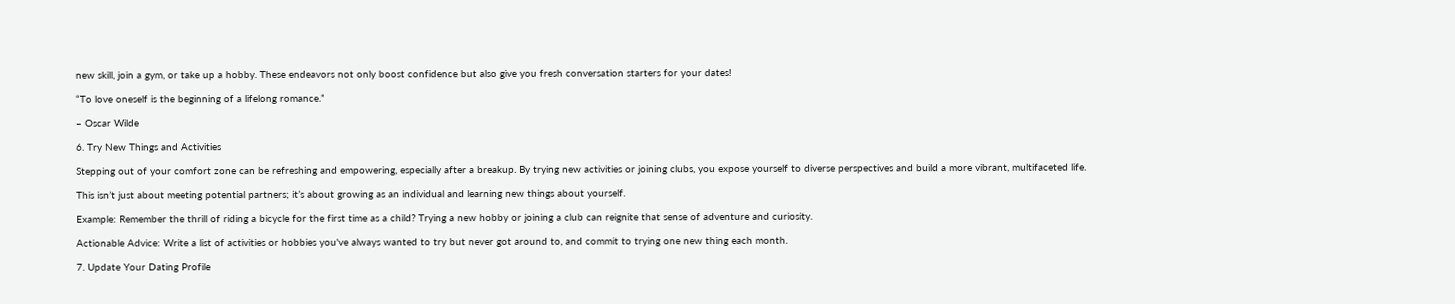new skill, join a gym, or take up a hobby. These endeavors not only boost confidence but also give you fresh conversation starters for your dates!

“To love oneself is the beginning of a lifelong romance.”

– Oscar Wilde

6. Try New Things and Activities

Stepping out of your comfort zone can be refreshing and empowering, especially after a breakup. By trying new activities or joining clubs, you expose yourself to diverse perspectives and build a more vibrant, multifaceted life.

This isn’t just about meeting potential partners; it’s about growing as an individual and learning new things about yourself.

Example: Remember the thrill of riding a bicycle for the first time as a child? Trying a new hobby or joining a club can reignite that sense of adventure and curiosity.

Actionable Advice: Write a list of activities or hobbies you've always wanted to try but never got around to, and commit to trying one new thing each month.

7. Update Your Dating Profile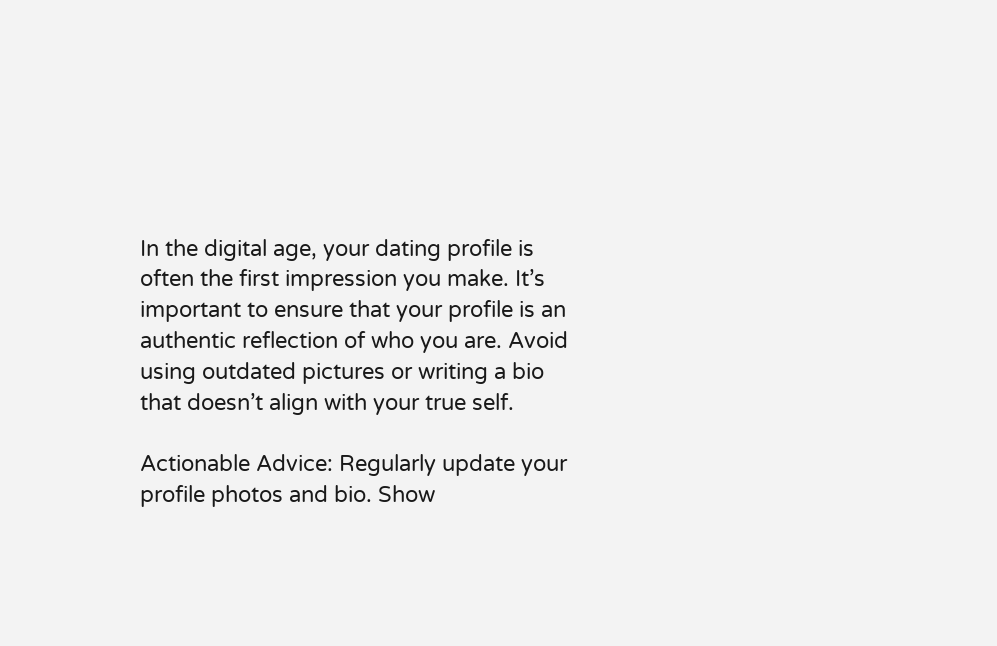In the digital age, your dating profile is often the first impression you make. It’s important to ensure that your profile is an authentic reflection of who you are. Avoid using outdated pictures or writing a bio that doesn’t align with your true self.

Actionable Advice: Regularly update your profile photos and bio. Show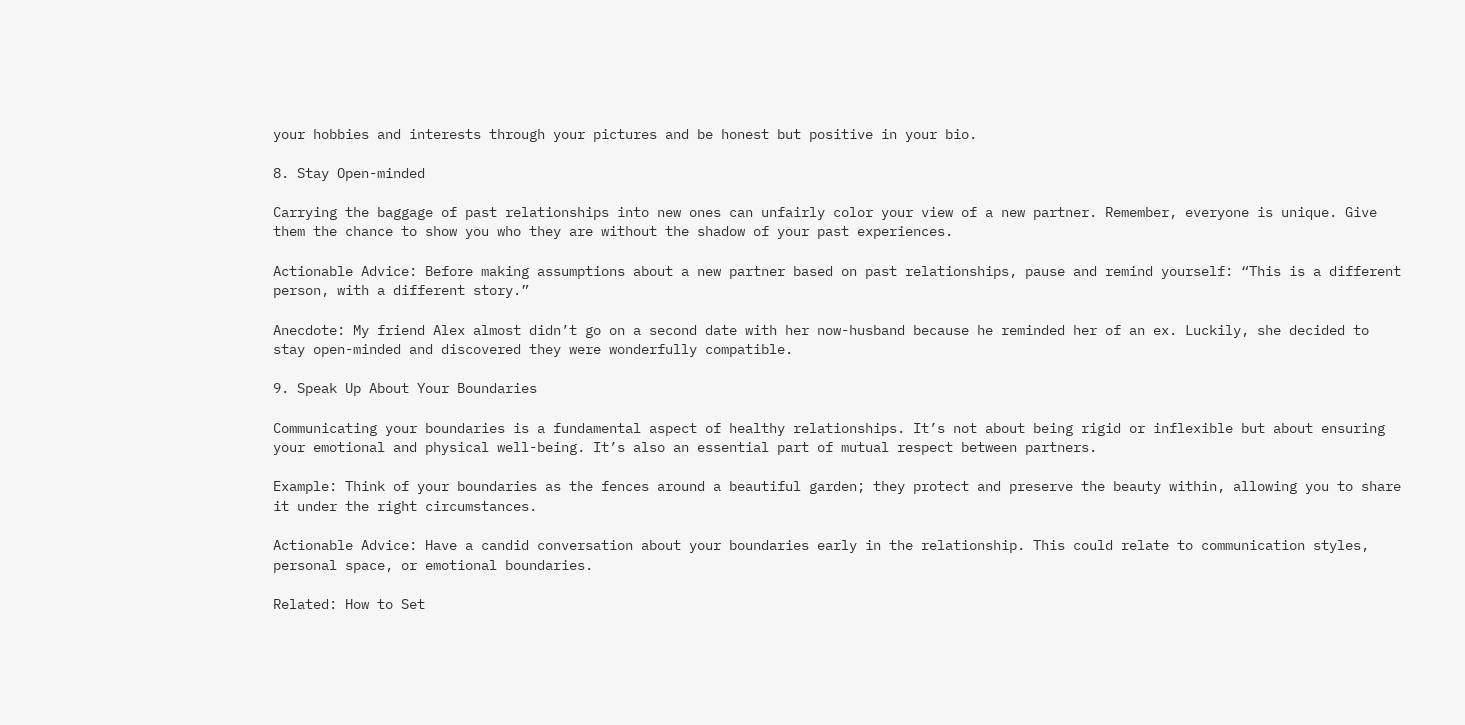your hobbies and interests through your pictures and be honest but positive in your bio.

8. Stay Open-minded

Carrying the baggage of past relationships into new ones can unfairly color your view of a new partner. Remember, everyone is unique. Give them the chance to show you who they are without the shadow of your past experiences.

Actionable Advice: Before making assumptions about a new partner based on past relationships, pause and remind yourself: “This is a different person, with a different story.”

Anecdote: My friend Alex almost didn’t go on a second date with her now-husband because he reminded her of an ex. Luckily, she decided to stay open-minded and discovered they were wonderfully compatible.

9. Speak Up About Your Boundaries

Communicating your boundaries is a fundamental aspect of healthy relationships. It’s not about being rigid or inflexible but about ensuring your emotional and physical well-being. It’s also an essential part of mutual respect between partners.

Example: Think of your boundaries as the fences around a beautiful garden; they protect and preserve the beauty within, allowing you to share it under the right circumstances.

Actionable Advice: Have a candid conversation about your boundaries early in the relationship. This could relate to communication styles, personal space, or emotional boundaries.

Related: How to Set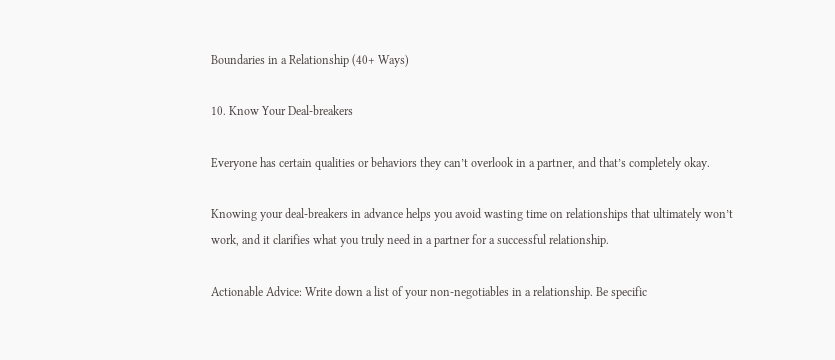Boundaries in a Relationship (40+ Ways)

10. Know Your Deal-breakers

Everyone has certain qualities or behaviors they can’t overlook in a partner, and that’s completely okay.

Knowing your deal-breakers in advance helps you avoid wasting time on relationships that ultimately won’t work, and it clarifies what you truly need in a partner for a successful relationship.

Actionable Advice: Write down a list of your non-negotiables in a relationship. Be specific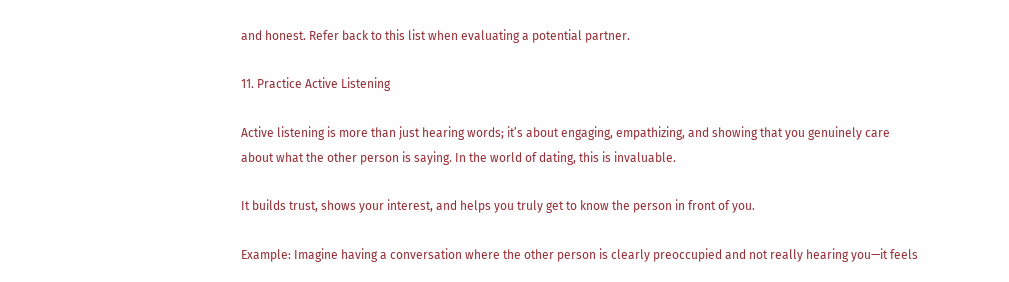and honest. Refer back to this list when evaluating a potential partner.

11. Practice Active Listening

Active listening is more than just hearing words; it’s about engaging, empathizing, and showing that you genuinely care about what the other person is saying. In the world of dating, this is invaluable.

It builds trust, shows your interest, and helps you truly get to know the person in front of you.

Example: Imagine having a conversation where the other person is clearly preoccupied and not really hearing you—it feels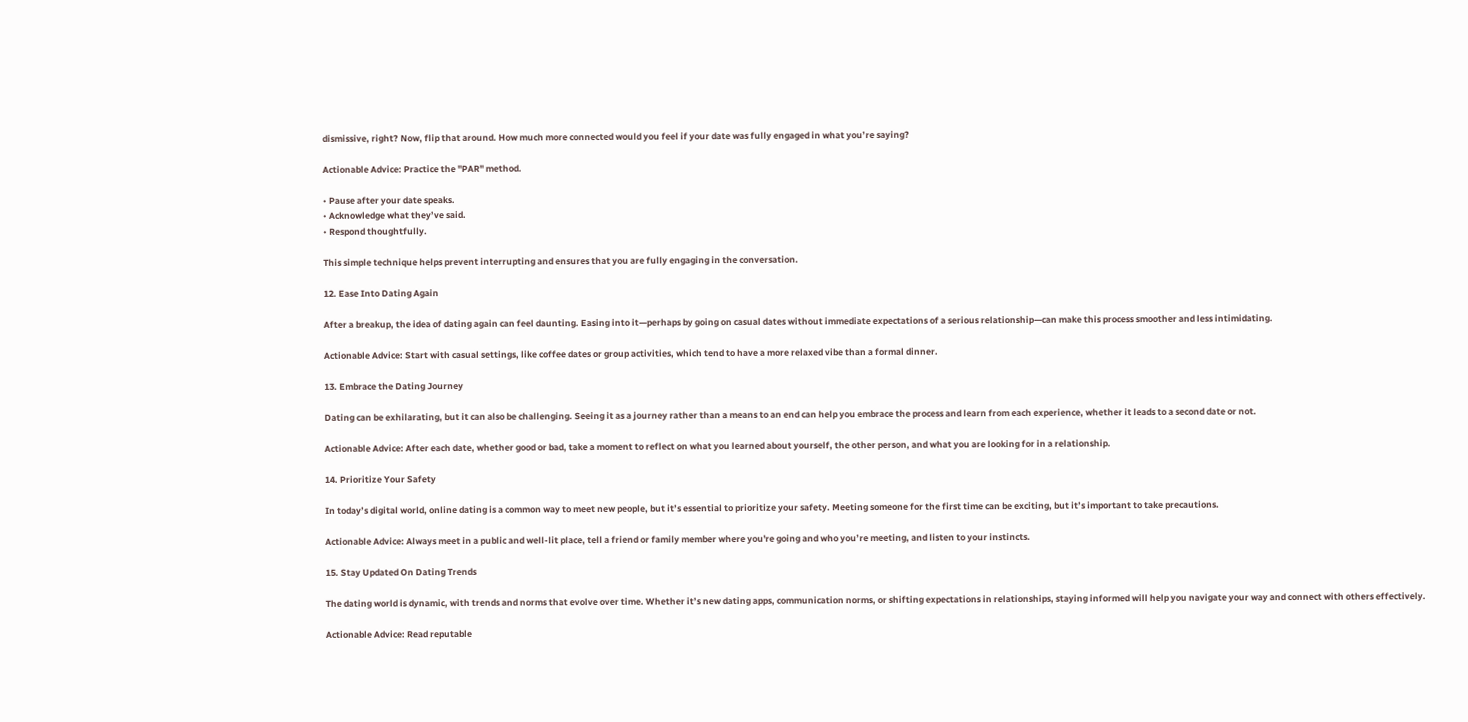dismissive, right? Now, flip that around. How much more connected would you feel if your date was fully engaged in what you’re saying?

Actionable Advice: Practice the "PAR" method.

• Pause after your date speaks.
• Acknowledge what they’ve said.
• Respond thoughtfully.

This simple technique helps prevent interrupting and ensures that you are fully engaging in the conversation.

12. Ease Into Dating Again

After a breakup, the idea of dating again can feel daunting. Easing into it—perhaps by going on casual dates without immediate expectations of a serious relationship—can make this process smoother and less intimidating.

Actionable Advice: Start with casual settings, like coffee dates or group activities, which tend to have a more relaxed vibe than a formal dinner.

13. Embrace the Dating Journey

Dating can be exhilarating, but it can also be challenging. Seeing it as a journey rather than a means to an end can help you embrace the process and learn from each experience, whether it leads to a second date or not.

Actionable Advice: After each date, whether good or bad, take a moment to reflect on what you learned about yourself, the other person, and what you are looking for in a relationship.

14. Prioritize Your Safety

In today’s digital world, online dating is a common way to meet new people, but it’s essential to prioritize your safety. Meeting someone for the first time can be exciting, but it’s important to take precautions.

Actionable Advice: Always meet in a public and well-lit place, tell a friend or family member where you're going and who you’re meeting, and listen to your instincts.

15. Stay Updated On Dating Trends

The dating world is dynamic, with trends and norms that evolve over time. Whether it’s new dating apps, communication norms, or shifting expectations in relationships, staying informed will help you navigate your way and connect with others effectively.

Actionable Advice: Read reputable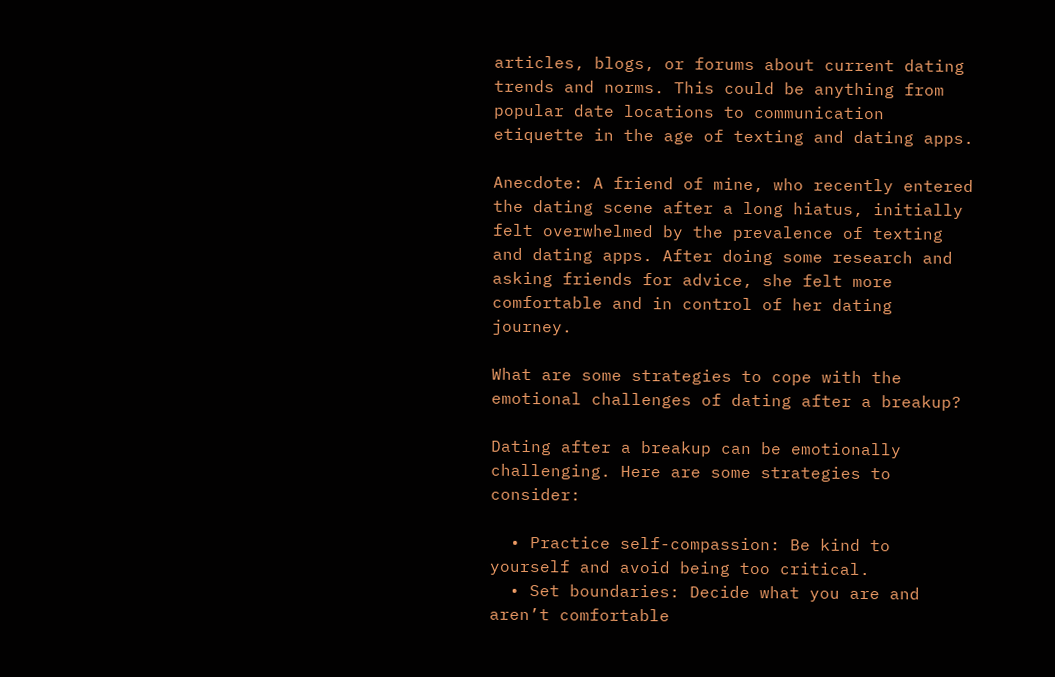articles, blogs, or forums about current dating trends and norms. This could be anything from popular date locations to communication etiquette in the age of texting and dating apps.

Anecdote: A friend of mine, who recently entered the dating scene after a long hiatus, initially felt overwhelmed by the prevalence of texting and dating apps. After doing some research and asking friends for advice, she felt more comfortable and in control of her dating journey.

What are some strategies to cope with the emotional challenges of dating after a breakup?

Dating after a breakup can be emotionally challenging. Here are some strategies to consider:

  • Practice self-compassion: Be kind to yourself and avoid being too critical.
  • Set boundaries: Decide what you are and aren’t comfortable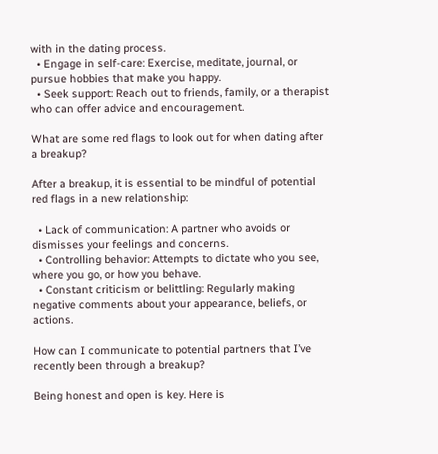with in the dating process.
  • Engage in self-care: Exercise, meditate, journal, or pursue hobbies that make you happy.
  • Seek support: Reach out to friends, family, or a therapist who can offer advice and encouragement.

What are some red flags to look out for when dating after a breakup?

After a breakup, it is essential to be mindful of potential red flags in a new relationship:

  • Lack of communication: A partner who avoids or dismisses your feelings and concerns.
  • Controlling behavior: Attempts to dictate who you see, where you go, or how you behave.
  • Constant criticism or belittling: Regularly making negative comments about your appearance, beliefs, or actions.

How can I communicate to potential partners that I’ve recently been through a breakup?

Being honest and open is key. Here is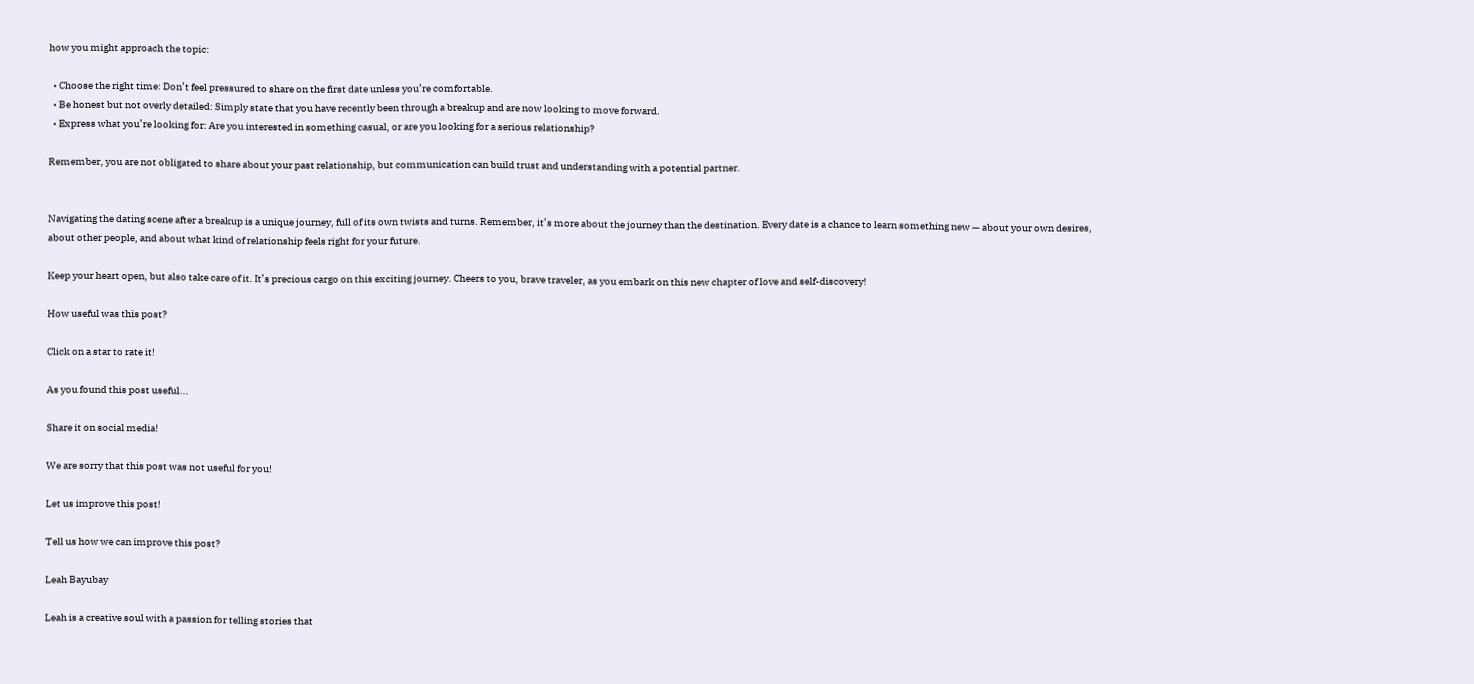how you might approach the topic:

  • Choose the right time: Don’t feel pressured to share on the first date unless you’re comfortable.
  • Be honest but not overly detailed: Simply state that you have recently been through a breakup and are now looking to move forward.
  • Express what you’re looking for: Are you interested in something casual, or are you looking for a serious relationship?

Remember, you are not obligated to share about your past relationship, but communication can build trust and understanding with a potential partner.


Navigating the dating scene after a breakup is a unique journey, full of its own twists and turns. Remember, it’s more about the journey than the destination. Every date is a chance to learn something new — about your own desires, about other people, and about what kind of relationship feels right for your future.

Keep your heart open, but also take care of it. It’s precious cargo on this exciting journey. Cheers to you, brave traveler, as you embark on this new chapter of love and self-discovery!

How useful was this post?

Click on a star to rate it!

As you found this post useful...

Share it on social media!

We are sorry that this post was not useful for you!

Let us improve this post!

Tell us how we can improve this post?

Leah Bayubay

Leah is a creative soul with a passion for telling stories that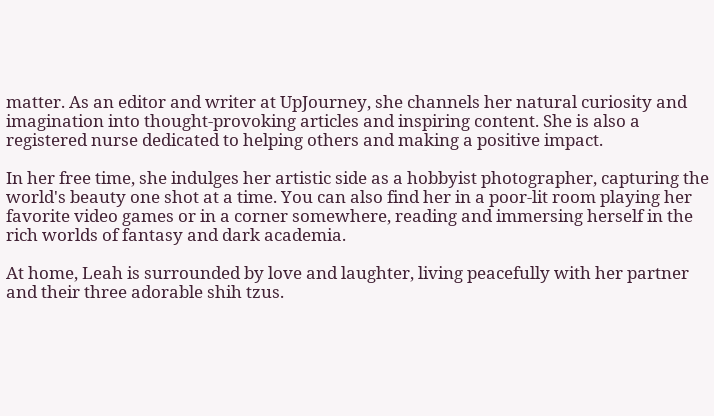matter. As an editor and writer at UpJourney, she channels her natural curiosity and imagination into thought-provoking articles and inspiring content. She is also a registered nurse dedicated to helping others and making a positive impact.

In her free time, she indulges her artistic side as a hobbyist photographer, capturing the world's beauty one shot at a time. You can also find her in a poor-lit room playing her favorite video games or in a corner somewhere, reading and immersing herself in the rich worlds of fantasy and dark academia.

At home, Leah is surrounded by love and laughter, living peacefully with her partner and their three adorable shih tzus.